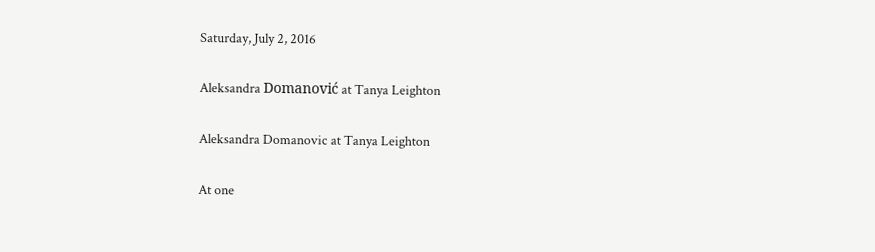Saturday, July 2, 2016

Aleksandra Domanović at Tanya Leighton

Aleksandra Domanovic at Tanya Leighton

At one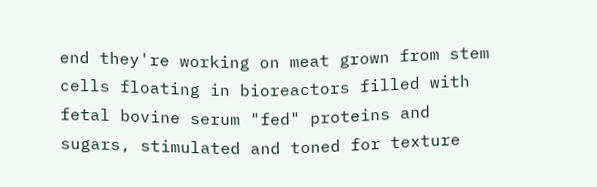end they're working on meat grown from stem cells floating in bioreactors filled with fetal bovine serum "fed" proteins and sugars, stimulated and toned for texture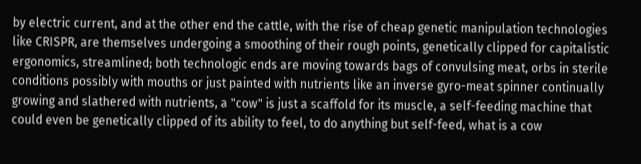by electric current, and at the other end the cattle, with the rise of cheap genetic manipulation technologies like CRISPR, are themselves undergoing a smoothing of their rough points, genetically clipped for capitalistic ergonomics, streamlined; both technologic ends are moving towards bags of convulsing meat, orbs in sterile conditions possibly with mouths or just painted with nutrients like an inverse gyro-meat spinner continually growing and slathered with nutrients, a "cow" is just a scaffold for its muscle, a self-feeding machine that could even be genetically clipped of its ability to feel, to do anything but self-feed, what is a cow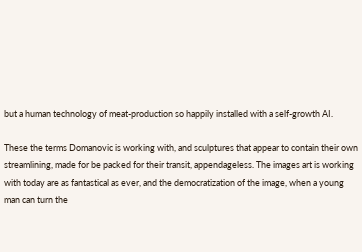but a human technology of meat-production so happily installed with a self-growth AI.

These the terms Domanovic is working with, and sculptures that appear to contain their own streamlining, made for be packed for their transit, appendageless. The images art is working with today are as fantastical as ever, and the democratization of the image, when a young man can turn the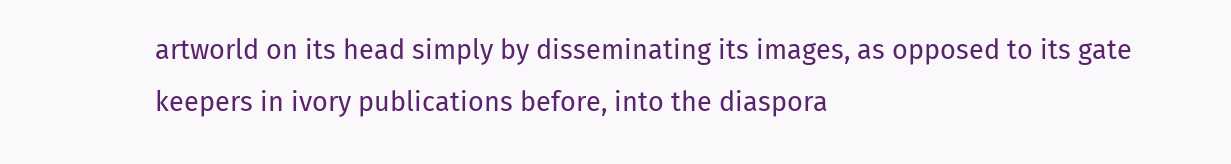artworld on its head simply by disseminating its images, as opposed to its gate keepers in ivory publications before, into the diaspora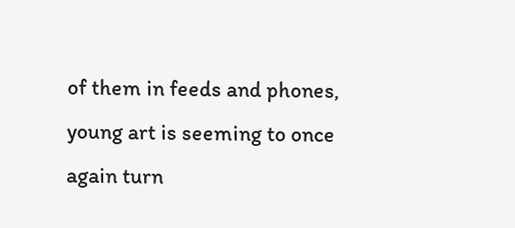of them in feeds and phones, young art is seeming to once again turn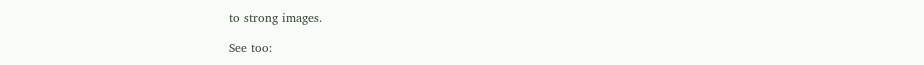to strong images.

See too: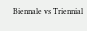Biennale vs Triennial